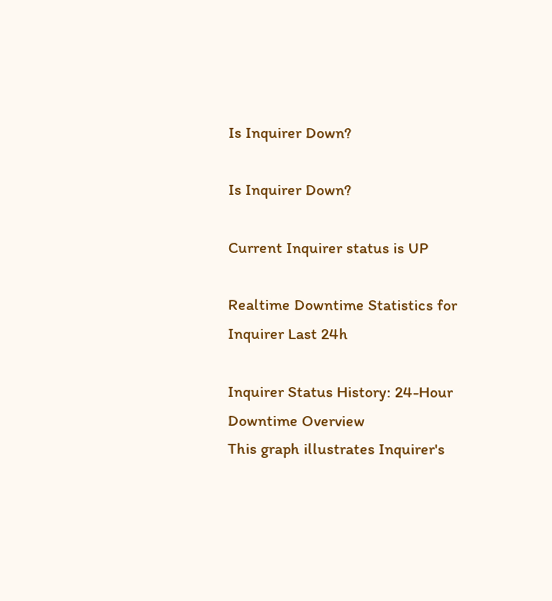Is Inquirer Down?

Is Inquirer Down?

Current Inquirer status is UP

Realtime Downtime Statistics for Inquirer Last 24h

Inquirer Status History: 24-Hour Downtime Overview
This graph illustrates Inquirer's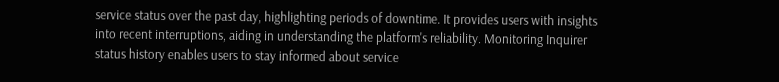service status over the past day, highlighting periods of downtime. It provides users with insights into recent interruptions, aiding in understanding the platform's reliability. Monitoring Inquirer status history enables users to stay informed about service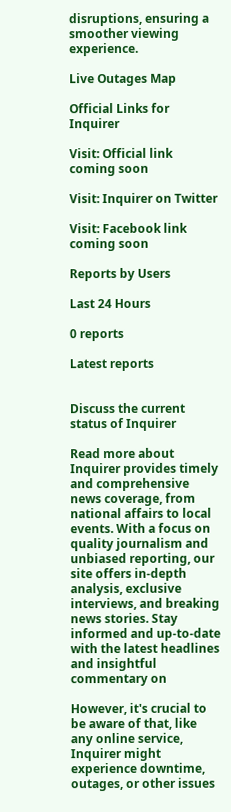disruptions, ensuring a smoother viewing experience.

Live Outages Map

Official Links for Inquirer

Visit: Official link coming soon

Visit: Inquirer on Twitter

Visit: Facebook link coming soon

Reports by Users

Last 24 Hours

0 reports

Latest reports


Discuss the current status of Inquirer

Read more about Inquirer provides timely and comprehensive news coverage, from national affairs to local events. With a focus on quality journalism and unbiased reporting, our site offers in-depth analysis, exclusive interviews, and breaking news stories. Stay informed and up-to-date with the latest headlines and insightful commentary on

However, it's crucial to be aware of that, like any online service, Inquirer might experience downtime, outages, or other issues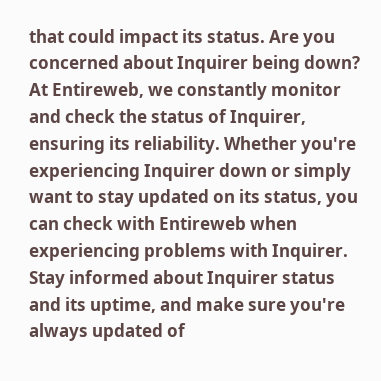that could impact its status. Are you concerned about Inquirer being down? At Entireweb, we constantly monitor and check the status of Inquirer, ensuring its reliability. Whether you're experiencing Inquirer down or simply want to stay updated on its status, you can check with Entireweb when experiencing problems with Inquirer. Stay informed about Inquirer status and its uptime, and make sure you're always updated of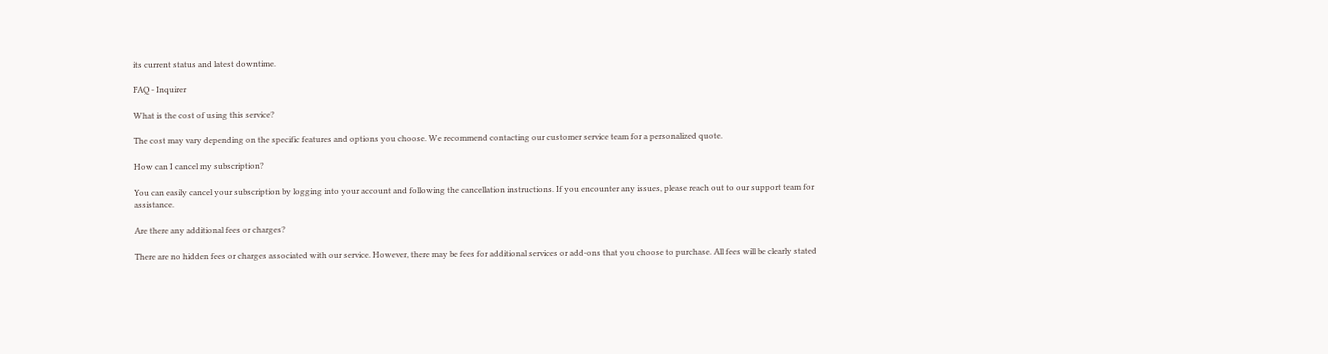its current status and latest downtime.

FAQ - Inquirer

What is the cost of using this service?

The cost may vary depending on the specific features and options you choose. We recommend contacting our customer service team for a personalized quote.

How can I cancel my subscription?

You can easily cancel your subscription by logging into your account and following the cancellation instructions. If you encounter any issues, please reach out to our support team for assistance.

Are there any additional fees or charges?

There are no hidden fees or charges associated with our service. However, there may be fees for additional services or add-ons that you choose to purchase. All fees will be clearly stated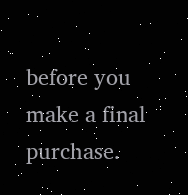before you make a final purchase.